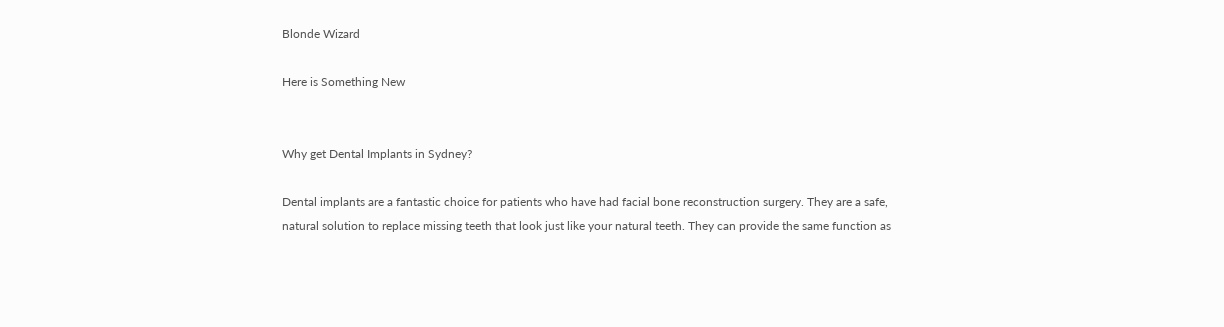Blonde Wizard

Here is Something New


Why get Dental Implants in Sydney?

Dental implants are a fantastic choice for patients who have had facial bone reconstruction surgery. They are a safe, natural solution to replace missing teeth that look just like your natural teeth. They can provide the same function as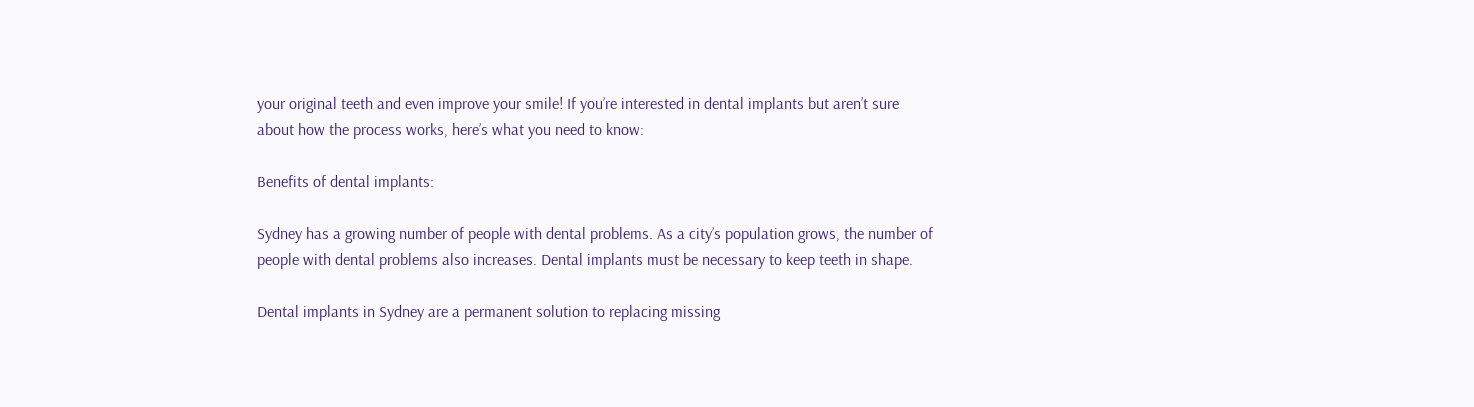your original teeth and even improve your smile! If you’re interested in dental implants but aren’t sure about how the process works, here’s what you need to know:

Benefits of dental implants:

Sydney has a growing number of people with dental problems. As a city’s population grows, the number of people with dental problems also increases. Dental implants must be necessary to keep teeth in shape.

Dental implants in Sydney are a permanent solution to replacing missing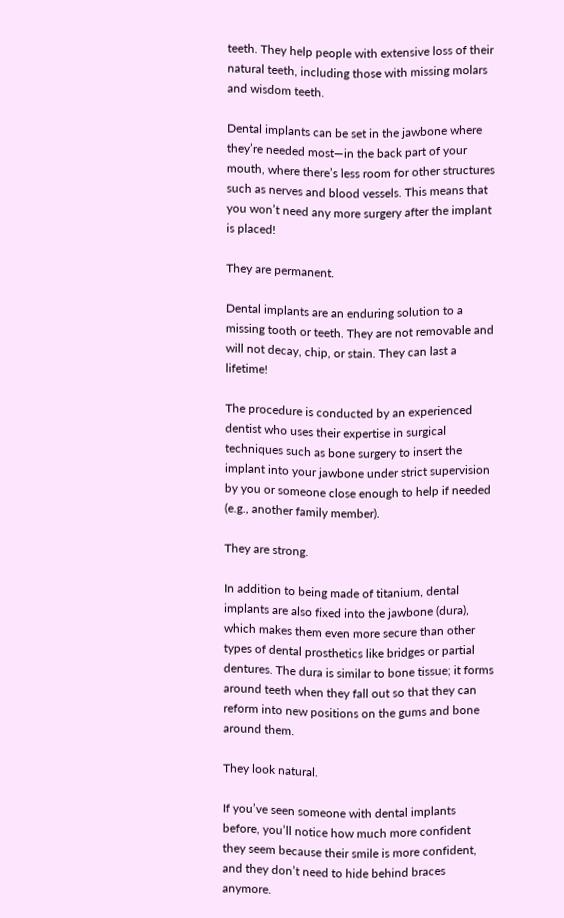teeth. They help people with extensive loss of their natural teeth, including those with missing molars and wisdom teeth.

Dental implants can be set in the jawbone where they’re needed most—in the back part of your mouth, where there’s less room for other structures such as nerves and blood vessels. This means that you won’t need any more surgery after the implant is placed!

They are permanent.

Dental implants are an enduring solution to a missing tooth or teeth. They are not removable and will not decay, chip, or stain. They can last a lifetime!

The procedure is conducted by an experienced dentist who uses their expertise in surgical techniques such as bone surgery to insert the implant into your jawbone under strict supervision by you or someone close enough to help if needed (e.g., another family member).

They are strong.

In addition to being made of titanium, dental implants are also fixed into the jawbone (dura), which makes them even more secure than other types of dental prosthetics like bridges or partial dentures. The dura is similar to bone tissue; it forms around teeth when they fall out so that they can reform into new positions on the gums and bone around them.

They look natural.

If you’ve seen someone with dental implants before, you’ll notice how much more confident they seem because their smile is more confident, and they don’t need to hide behind braces anymore.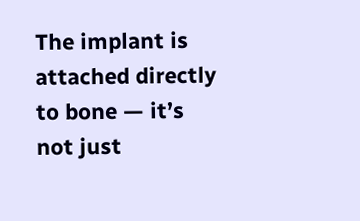The implant is attached directly to bone — it’s not just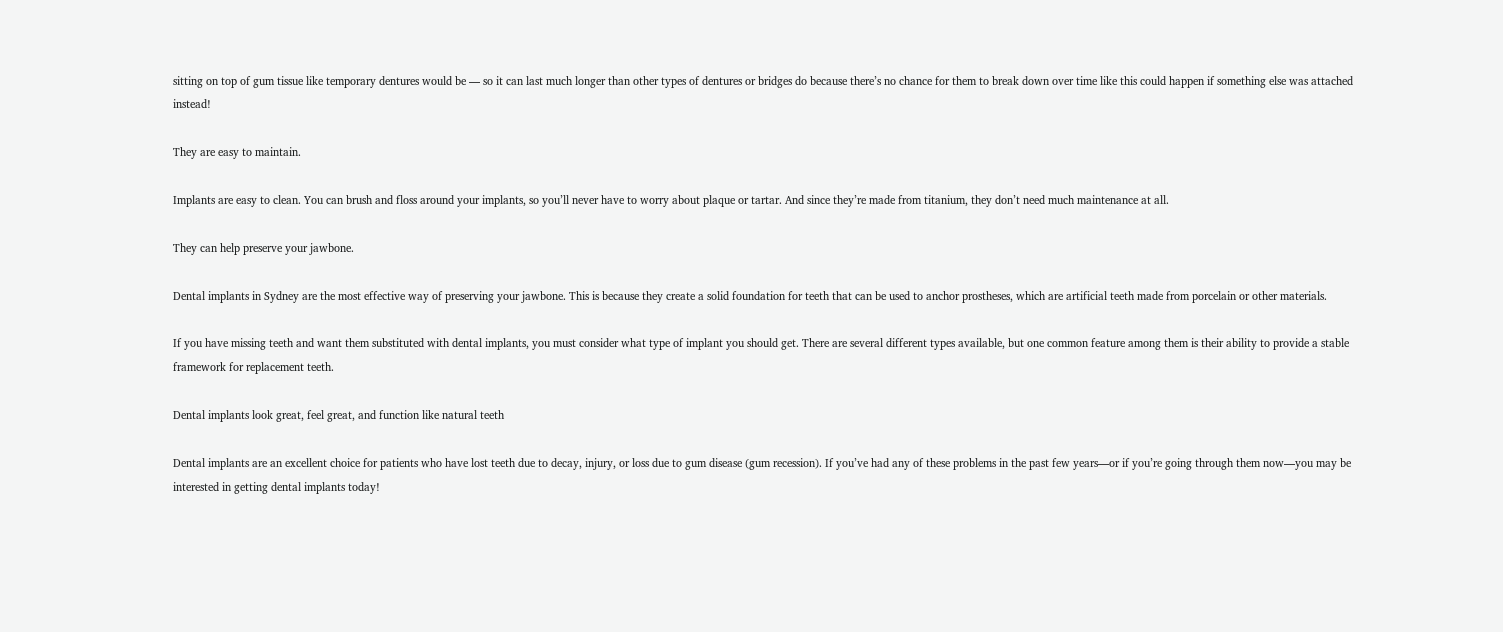sitting on top of gum tissue like temporary dentures would be — so it can last much longer than other types of dentures or bridges do because there’s no chance for them to break down over time like this could happen if something else was attached instead!

They are easy to maintain.

Implants are easy to clean. You can brush and floss around your implants, so you’ll never have to worry about plaque or tartar. And since they’re made from titanium, they don’t need much maintenance at all.

They can help preserve your jawbone.

Dental implants in Sydney are the most effective way of preserving your jawbone. This is because they create a solid foundation for teeth that can be used to anchor prostheses, which are artificial teeth made from porcelain or other materials.

If you have missing teeth and want them substituted with dental implants, you must consider what type of implant you should get. There are several different types available, but one common feature among them is their ability to provide a stable framework for replacement teeth.

Dental implants look great, feel great, and function like natural teeth

Dental implants are an excellent choice for patients who have lost teeth due to decay, injury, or loss due to gum disease (gum recession). If you’ve had any of these problems in the past few years—or if you’re going through them now—you may be interested in getting dental implants today!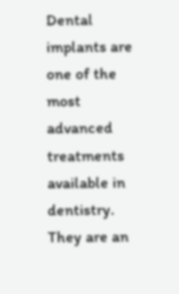Dental implants are one of the most advanced treatments available in dentistry. They are an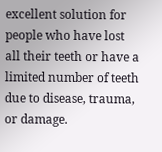excellent solution for people who have lost all their teeth or have a limited number of teeth due to disease, trauma, or damage.